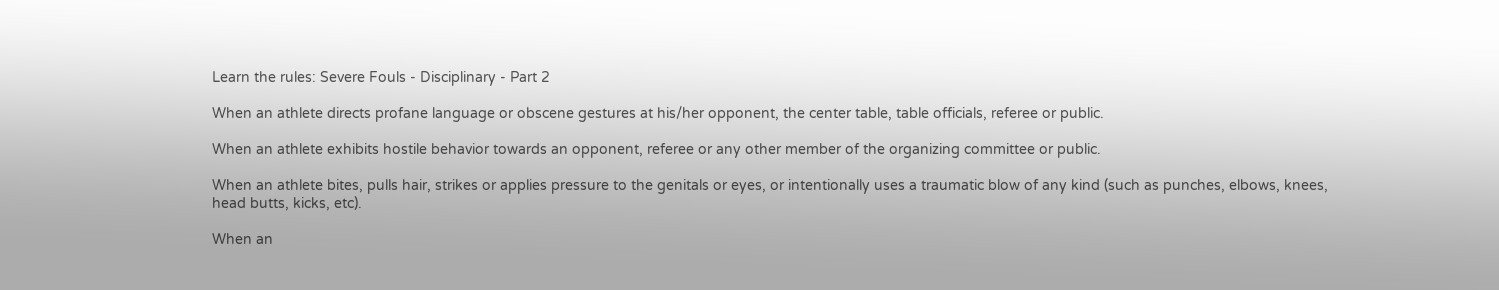Learn the rules: Severe Fouls - Disciplinary - Part 2

When an athlete directs profane language or obscene gestures at his/her opponent, the center table, table officials, referee or public.

When an athlete exhibits hostile behavior towards an opponent, referee or any other member of the organizing committee or public.

When an athlete bites, pulls hair, strikes or applies pressure to the genitals or eyes, or intentionally uses a traumatic blow of any kind (such as punches, elbows, knees, head butts, kicks, etc).

When an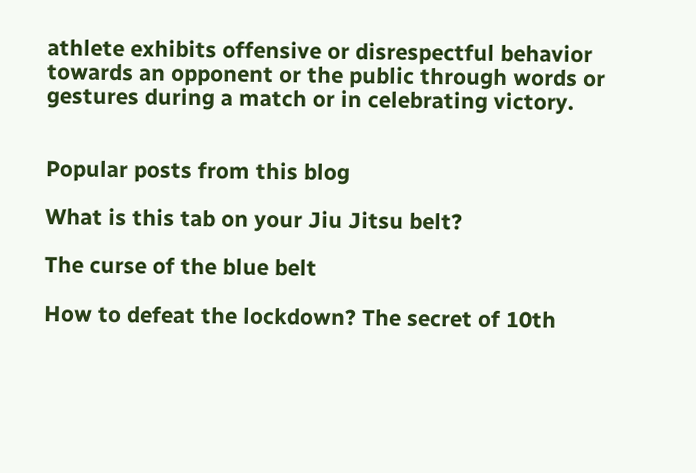athlete exhibits offensive or disrespectful behavior towards an opponent or the public through words or gestures during a match or in celebrating victory.


Popular posts from this blog

What is this tab on your Jiu Jitsu belt?

The curse of the blue belt

How to defeat the lockdown? The secret of 10th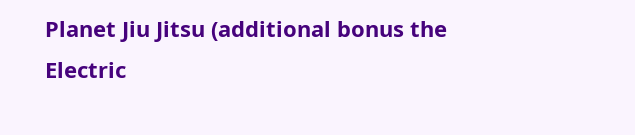Planet Jiu Jitsu (additional bonus the Electric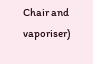Chair and vaporiser)